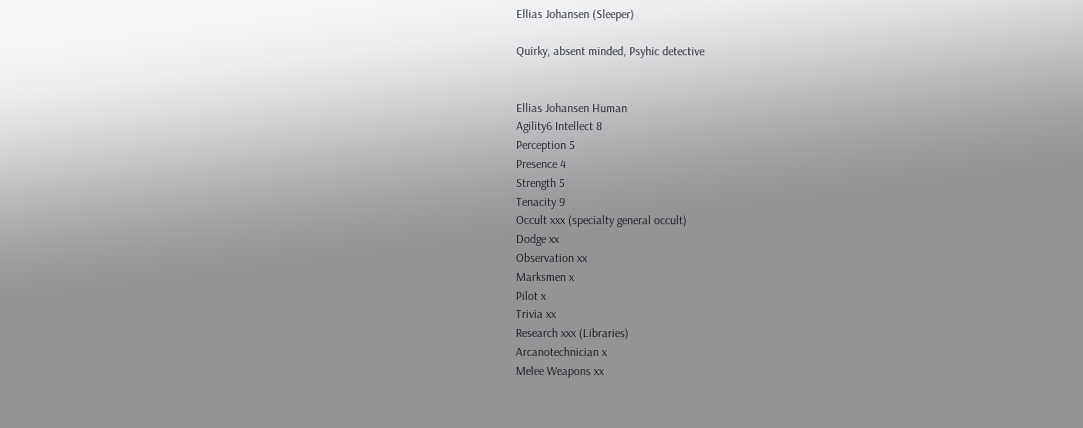Ellias Johansen (Sleeper)

Quirky, absent minded, Psyhic detective


Ellias Johansen Human
Agility6 Intellect 8
Perception 5
Presence 4
Strength 5
Tenacity 9
Occult xxx (specialty general occult)
Dodge xx
Observation xx
Marksmen x
Pilot x
Trivia xx
Research xxx (Libraries)
Arcanotechnician x
Melee Weapons xx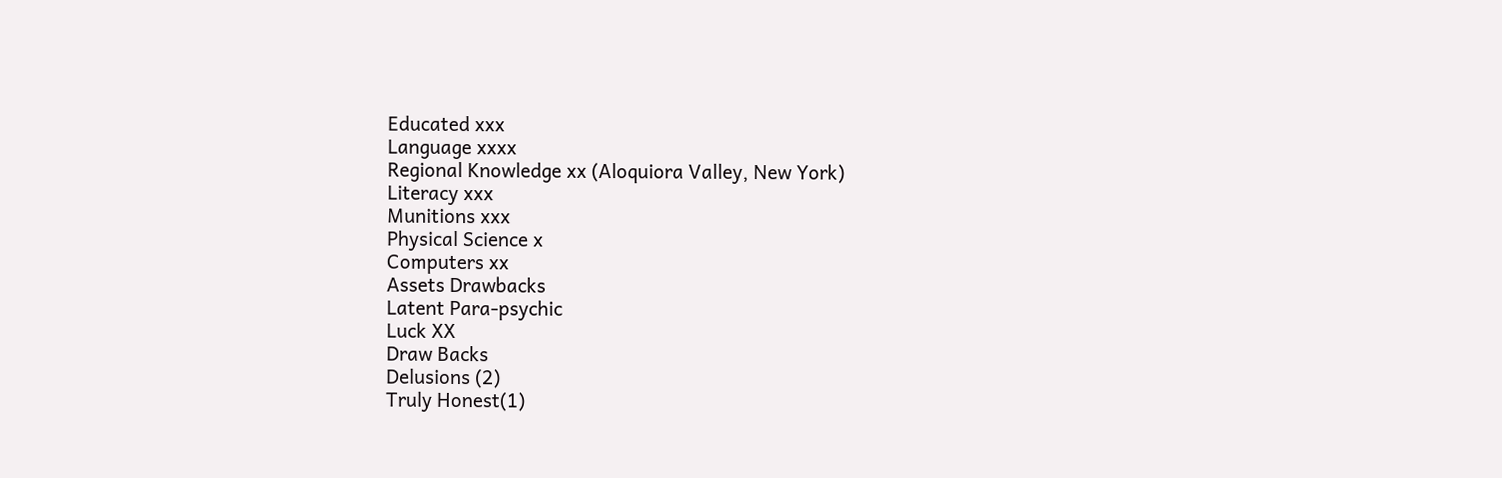Educated xxx
Language xxxx
Regional Knowledge xx (Aloquiora Valley, New York)
Literacy xxx
Munitions xxx
Physical Science x
Computers xx
Assets Drawbacks
Latent Para-psychic
Luck XX
Draw Backs
Delusions (2)
Truly Honest(1)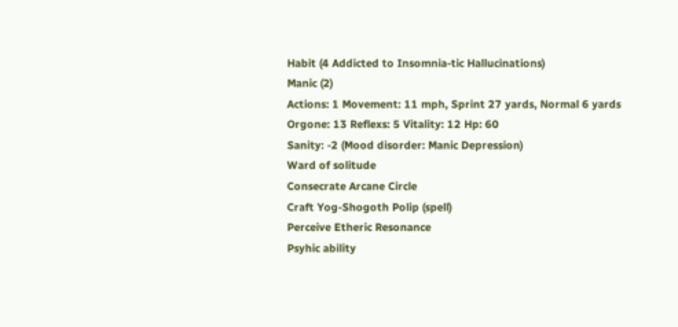Habit (4 Addicted to Insomnia-tic Hallucinations)
Manic (2)
Actions: 1 Movement: 11 mph, Sprint 27 yards, Normal 6 yards
Orgone: 13 Reflexs: 5 Vitality: 12 Hp: 60
Sanity: -2 (Mood disorder: Manic Depression)
Ward of solitude
Consecrate Arcane Circle
Craft Yog-Shogoth Polip (spell)
Perceive Etheric Resonance
Psyhic ability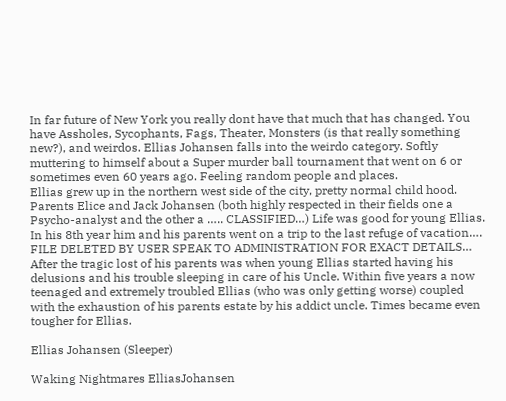In far future of New York you really dont have that much that has changed. You have Assholes, Sycophants, Fags, Theater, Monsters (is that really something new?), and weirdos. Ellias Johansen falls into the weirdo category. Softly muttering to himself about a Super murder ball tournament that went on 6 or sometimes even 60 years ago. Feeling random people and places.
Ellias grew up in the northern west side of the city, pretty normal child hood. Parents Elice and Jack Johansen (both highly respected in their fields one a Psycho-analyst and the other a ….. CLASSIFIED…) Life was good for young Ellias. In his 8th year him and his parents went on a trip to the last refuge of vacation…. FILE DELETED BY USER SPEAK TO ADMINISTRATION FOR EXACT DETAILS… After the tragic lost of his parents was when young Ellias started having his delusions and his trouble sleeping in care of his Uncle. Within five years a now teenaged and extremely troubled Ellias (who was only getting worse) coupled with the exhaustion of his parents estate by his addict uncle. Times became even tougher for Ellias.

Ellias Johansen (Sleeper)

Waking Nightmares ElliasJohansen